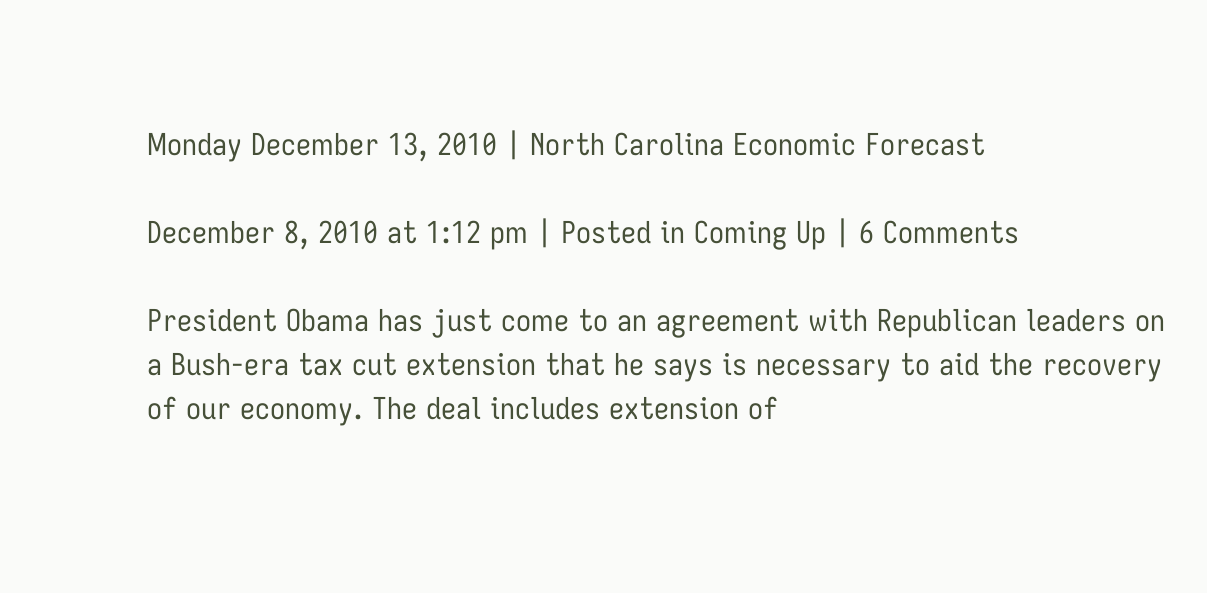Monday December 13, 2010 | North Carolina Economic Forecast

December 8, 2010 at 1:12 pm | Posted in Coming Up | 6 Comments

President Obama has just come to an agreement with Republican leaders on a Bush-era tax cut extension that he says is necessary to aid the recovery of our economy. The deal includes extension of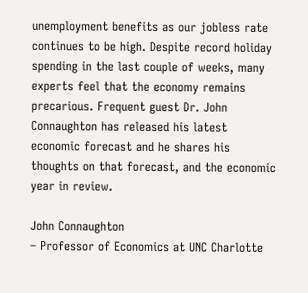unemployment benefits as our jobless rate continues to be high. Despite record holiday spending in the last couple of weeks, many experts feel that the economy remains precarious. Frequent guest Dr. John Connaughton has released his latest economic forecast and he shares his thoughts on that forecast, and the economic year in review.

John Connaughton
– Professor of Economics at UNC Charlotte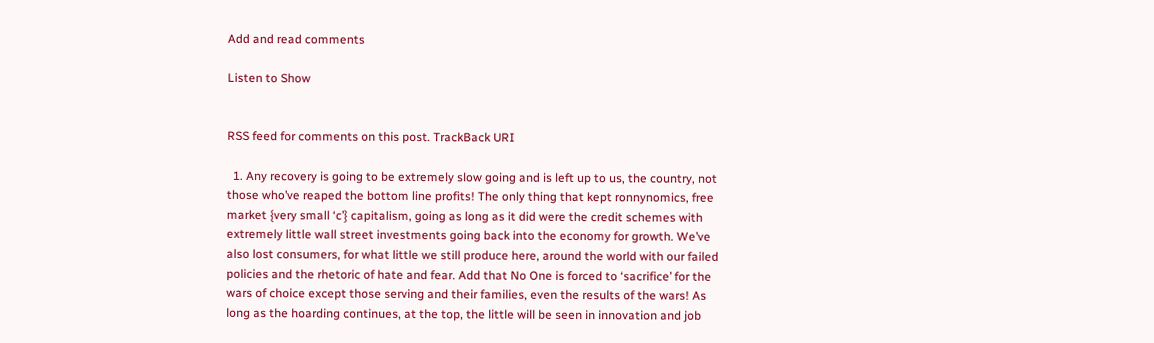Add and read comments

Listen to Show


RSS feed for comments on this post. TrackBack URI

  1. Any recovery is going to be extremely slow going and is left up to us, the country, not those who’ve reaped the bottom line profits! The only thing that kept ronnynomics, free market {very small ‘c’} capitalism, going as long as it did were the credit schemes with extremely little wall street investments going back into the economy for growth. We’ve also lost consumers, for what little we still produce here, around the world with our failed policies and the rhetoric of hate and fear. Add that No One is forced to ‘sacrifice’ for the wars of choice except those serving and their families, even the results of the wars! As long as the hoarding continues, at the top, the little will be seen in innovation and job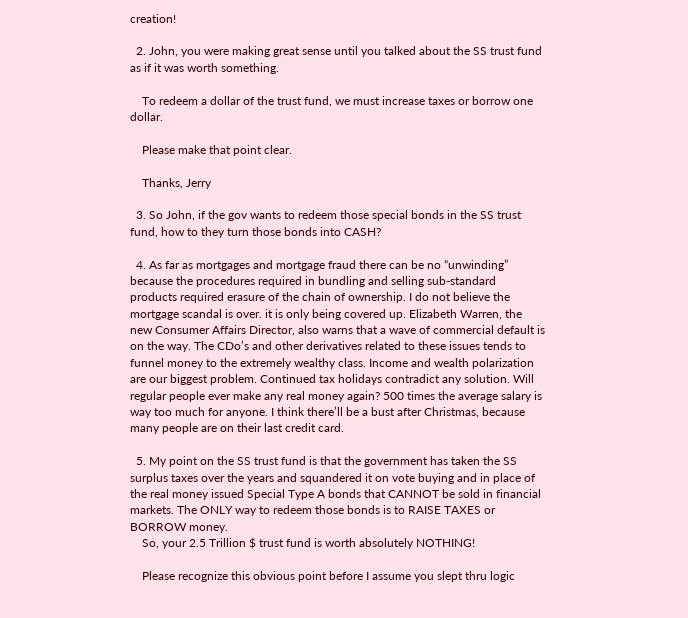creation!

  2. John, you were making great sense until you talked about the SS trust fund as if it was worth something.

    To redeem a dollar of the trust fund, we must increase taxes or borrow one dollar.

    Please make that point clear.

    Thanks, Jerry

  3. So John, if the gov wants to redeem those special bonds in the SS trust fund, how to they turn those bonds into CASH?

  4. As far as mortgages and mortgage fraud there can be no “unwinding” because the procedures required in bundling and selling sub-standard products required erasure of the chain of ownership. I do not believe the mortgage scandal is over. it is only being covered up. Elizabeth Warren, the new Consumer Affairs Director, also warns that a wave of commercial default is on the way. The CDo’s and other derivatives related to these issues tends to funnel money to the extremely wealthy class. Income and wealth polarization are our biggest problem. Continued tax holidays contradict any solution. Will regular people ever make any real money again? 500 times the average salary is way too much for anyone. I think there’ll be a bust after Christmas, because many people are on their last credit card.

  5. My point on the SS trust fund is that the government has taken the SS surplus taxes over the years and squandered it on vote buying and in place of the real money issued Special Type A bonds that CANNOT be sold in financial markets. The ONLY way to redeem those bonds is to RAISE TAXES or BORROW money.
    So, your 2.5 Trillion $ trust fund is worth absolutely NOTHING!

    Please recognize this obvious point before I assume you slept thru logic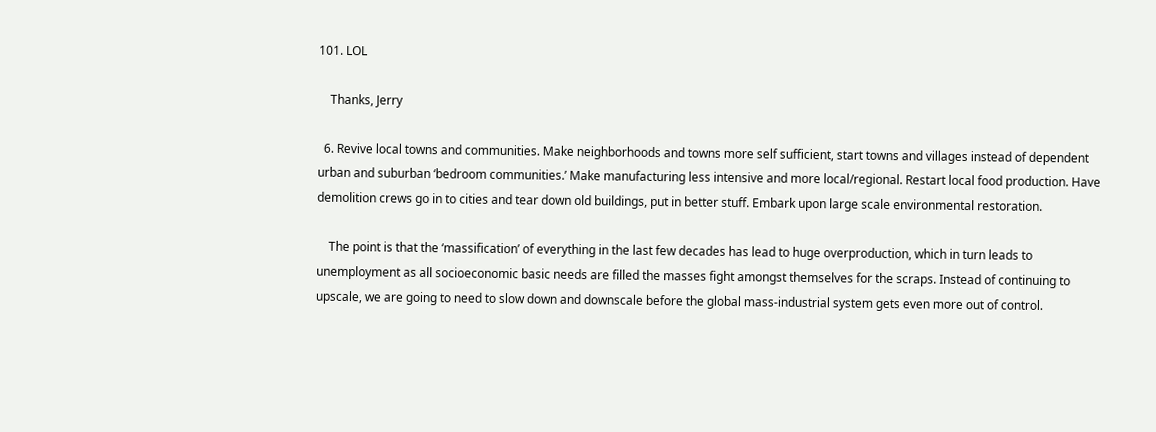101. LOL

    Thanks, Jerry

  6. Revive local towns and communities. Make neighborhoods and towns more self sufficient, start towns and villages instead of dependent urban and suburban ‘bedroom communities.’ Make manufacturing less intensive and more local/regional. Restart local food production. Have demolition crews go in to cities and tear down old buildings, put in better stuff. Embark upon large scale environmental restoration.

    The point is that the ‘massification’ of everything in the last few decades has lead to huge overproduction, which in turn leads to unemployment as all socioeconomic basic needs are filled the masses fight amongst themselves for the scraps. Instead of continuing to upscale, we are going to need to slow down and downscale before the global mass-industrial system gets even more out of control.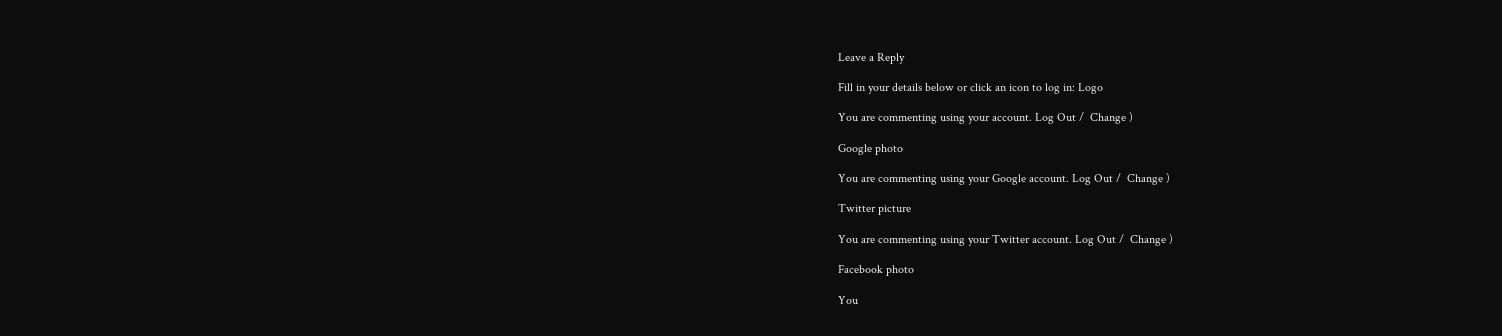Leave a Reply

Fill in your details below or click an icon to log in: Logo

You are commenting using your account. Log Out /  Change )

Google photo

You are commenting using your Google account. Log Out /  Change )

Twitter picture

You are commenting using your Twitter account. Log Out /  Change )

Facebook photo

You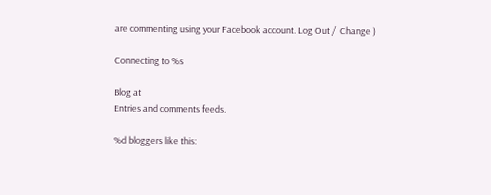are commenting using your Facebook account. Log Out /  Change )

Connecting to %s

Blog at
Entries and comments feeds.

%d bloggers like this: